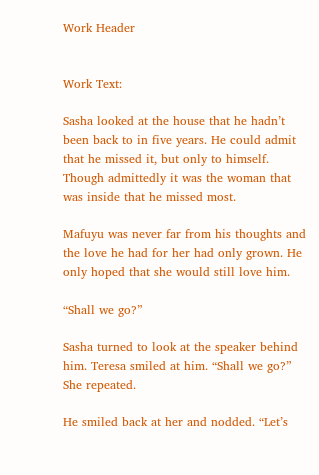Work Header


Work Text:

Sasha looked at the house that he hadn’t been back to in five years. He could admit that he missed it, but only to himself. Though admittedly it was the woman that was inside that he missed most.

Mafuyu was never far from his thoughts and the love he had for her had only grown. He only hoped that she would still love him.

“Shall we go?”

Sasha turned to look at the speaker behind him. Teresa smiled at him. “Shall we go?” She repeated.

He smiled back at her and nodded. “Let’s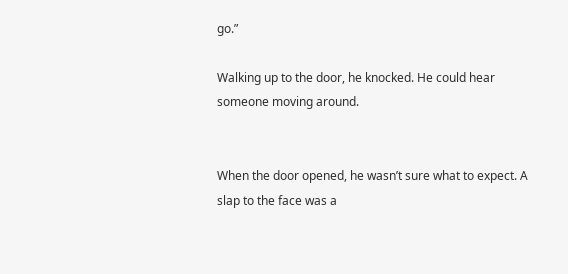go.”

Walking up to the door, he knocked. He could hear someone moving around.


When the door opened, he wasn’t sure what to expect. A slap to the face was a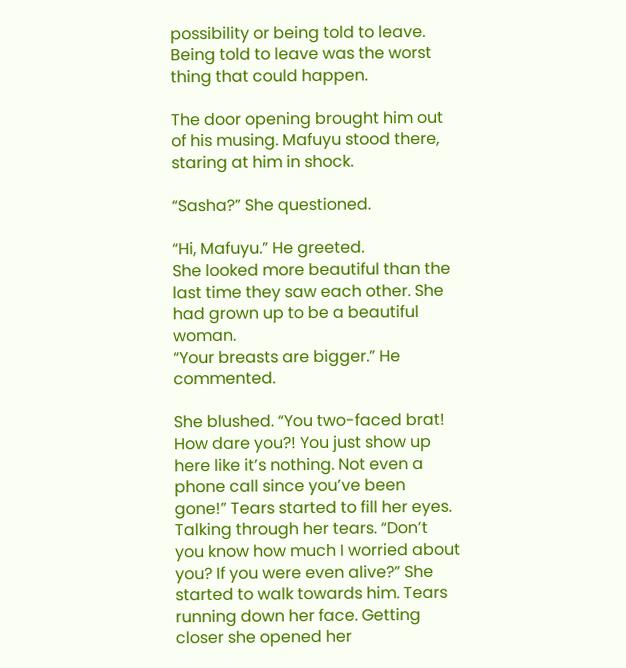possibility or being told to leave. Being told to leave was the worst thing that could happen.

The door opening brought him out of his musing. Mafuyu stood there, staring at him in shock.

“Sasha?” She questioned.

“Hi, Mafuyu.” He greeted.
She looked more beautiful than the last time they saw each other. She had grown up to be a beautiful woman.
“Your breasts are bigger.” He commented.

She blushed. “You two-faced brat! How dare you?! You just show up here like it’s nothing. Not even a phone call since you’ve been gone!” Tears started to fill her eyes. Talking through her tears. “Don’t you know how much I worried about you? If you were even alive?” She started to walk towards him. Tears running down her face. Getting closer she opened her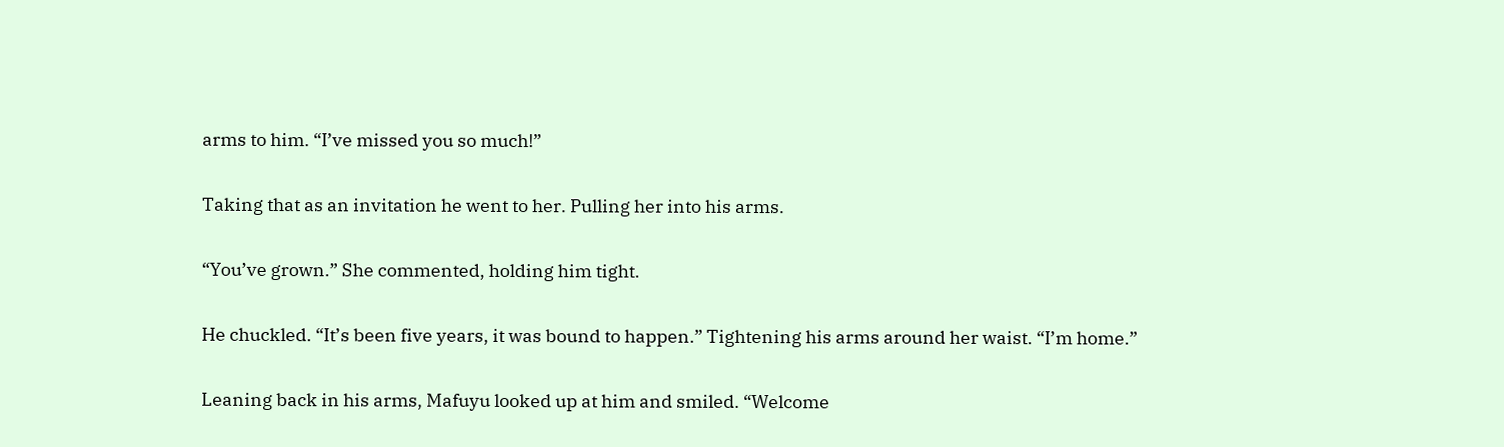arms to him. “I’ve missed you so much!”

Taking that as an invitation he went to her. Pulling her into his arms.

“You’ve grown.” She commented, holding him tight.

He chuckled. “It’s been five years, it was bound to happen.” Tightening his arms around her waist. “I’m home.”

Leaning back in his arms, Mafuyu looked up at him and smiled. “Welcome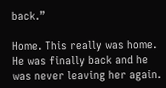back.”

Home. This really was home. He was finally back and he was never leaving her again.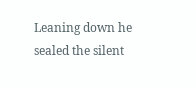Leaning down he sealed the silent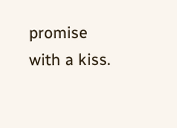promise with a kiss.